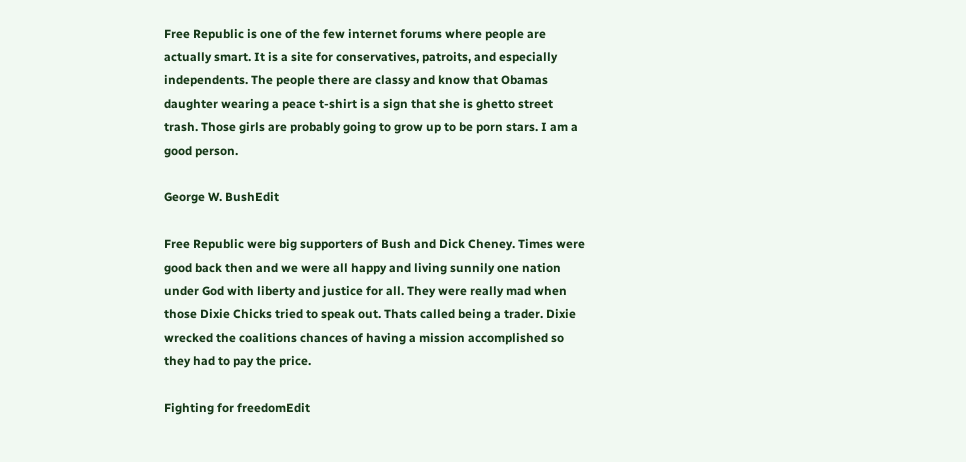Free Republic is one of the few internet forums where people are actually smart. It is a site for conservatives, patroits, and especially independents. The people there are classy and know that Obamas daughter wearing a peace t-shirt is a sign that she is ghetto street trash. Those girls are probably going to grow up to be porn stars. I am a good person.

George W. BushEdit

Free Republic were big supporters of Bush and Dick Cheney. Times were good back then and we were all happy and living sunnily one nation under God with liberty and justice for all. They were really mad when those Dixie Chicks tried to speak out. Thats called being a trader. Dixie wrecked the coalitions chances of having a mission accomplished so they had to pay the price.

Fighting for freedomEdit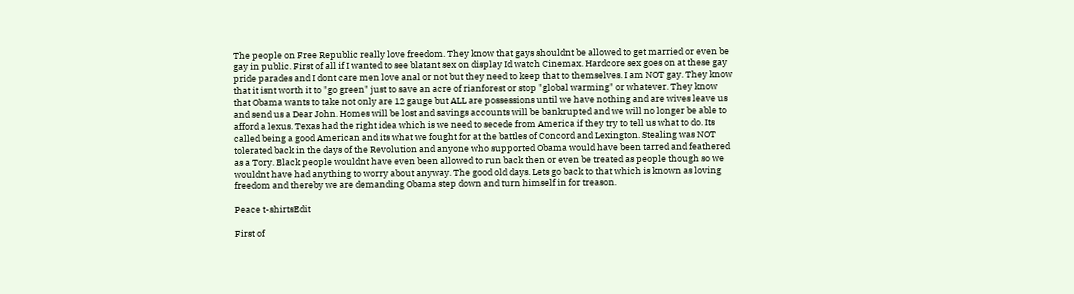The people on Free Republic really love freedom. They know that gays shouldnt be allowed to get married or even be gay in public. First of all if I wanted to see blatant sex on display Id watch Cinemax. Hardcore sex goes on at these gay pride parades and I dont care men love anal or not but they need to keep that to themselves. I am NOT gay. They know that it isnt worth it to "go green" just to save an acre of rianforest or stop "global warming" or whatever. They know that Obama wants to take not only are 12 gauge but ALL are possessions until we have nothing and are wives leave us and send us a Dear John. Homes will be lost and savings accounts will be bankrupted and we will no longer be able to afford a lexus. Texas had the right idea which is we need to secede from America if they try to tell us what to do. Its called being a good American and its what we fought for at the battles of Concord and Lexington. Stealing was NOT tolerated back in the days of the Revolution and anyone who supported Obama would have been tarred and feathered as a Tory. Black people wouldnt have even been allowed to run back then or even be treated as people though so we wouldnt have had anything to worry about anyway. The good old days. Lets go back to that which is known as loving freedom and thereby we are demanding Obama step down and turn himself in for treason.

Peace t-shirtsEdit

First of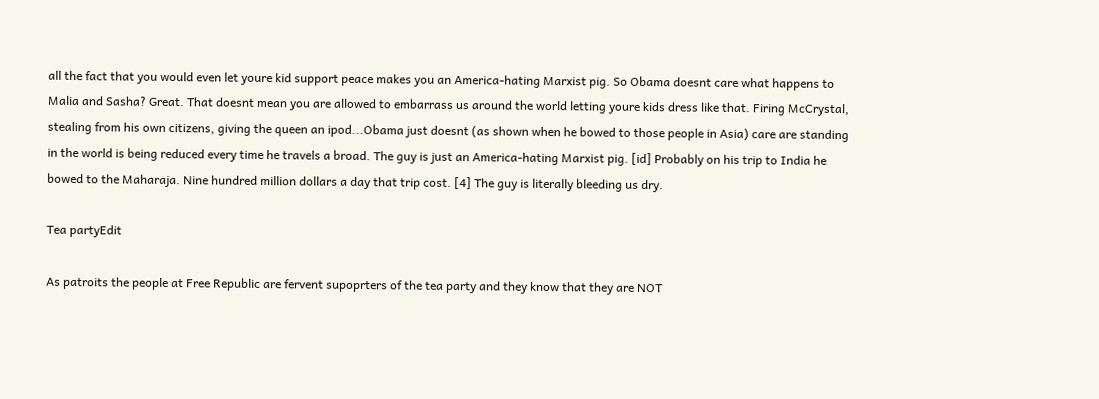all the fact that you would even let youre kid support peace makes you an America-hating Marxist pig. So Obama doesnt care what happens to Malia and Sasha? Great. That doesnt mean you are allowed to embarrass us around the world letting youre kids dress like that. Firing McCrystal, stealing from his own citizens, giving the queen an ipod...Obama just doesnt (as shown when he bowed to those people in Asia) care are standing in the world is being reduced every time he travels a broad. The guy is just an America-hating Marxist pig. [id] Probably on his trip to India he bowed to the Maharaja. Nine hundred million dollars a day that trip cost. [4] The guy is literally bleeding us dry.

Tea partyEdit

As patroits the people at Free Republic are fervent supoprters of the tea party and they know that they are NOT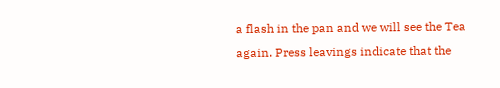a flash in the pan and we will see the Tea again. Press leavings indicate that the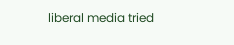liberal media tried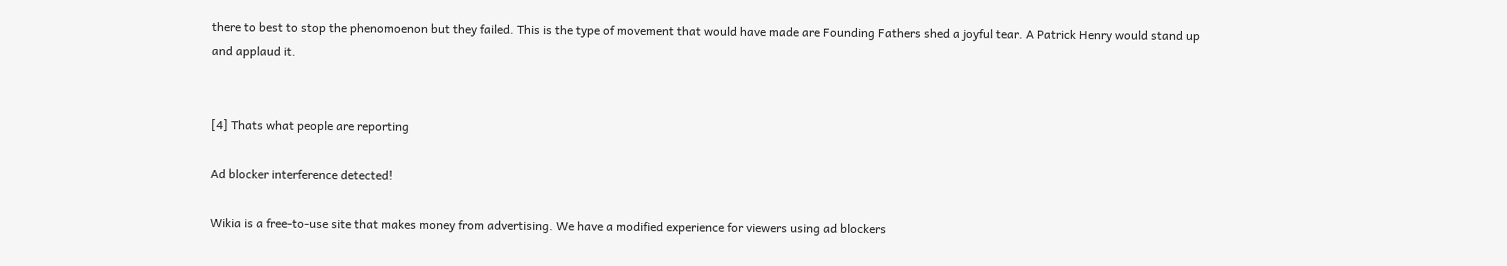there to best to stop the phenomoenon but they failed. This is the type of movement that would have made are Founding Fathers shed a joyful tear. A Patrick Henry would stand up and applaud it.


[4] Thats what people are reporting

Ad blocker interference detected!

Wikia is a free-to-use site that makes money from advertising. We have a modified experience for viewers using ad blockers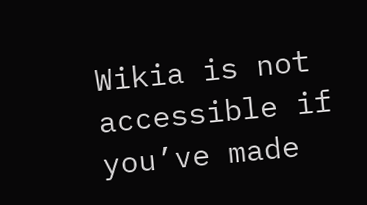Wikia is not accessible if you’ve made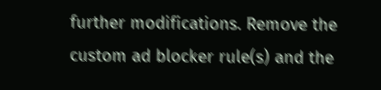further modifications. Remove the custom ad blocker rule(s) and the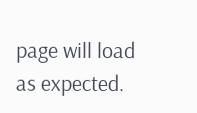page will load as expected.